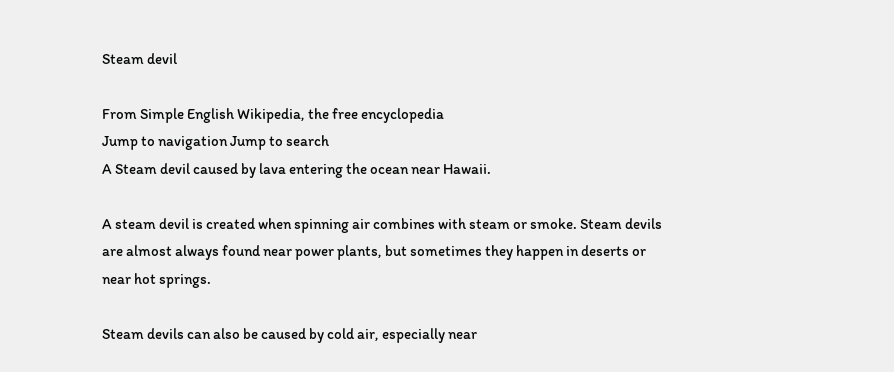Steam devil

From Simple English Wikipedia, the free encyclopedia
Jump to navigation Jump to search
A Steam devil caused by lava entering the ocean near Hawaii.

A steam devil is created when spinning air combines with steam or smoke. Steam devils are almost always found near power plants, but sometimes they happen in deserts or near hot springs.

Steam devils can also be caused by cold air, especially near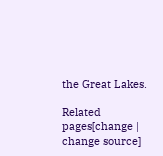the Great Lakes.

Related pages[change | change source]